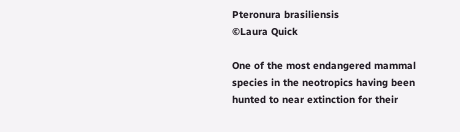Pteronura brasiliensis
©Laura Quick

One of the most endangered mammal species in the neotropics having been hunted to near extinction for their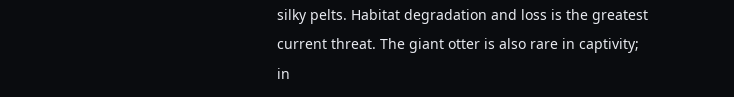silky pelts. Habitat degradation and loss is the greatest current threat. The giant otter is also rare in captivity; in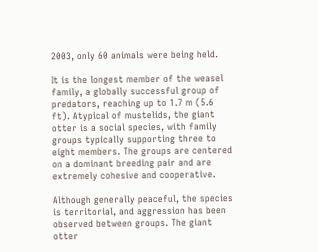2003, only 60 animals were being held.

It is the longest member of the weasel family, a globally successful group of predators, reaching up to 1.7 m (5.6 ft). Atypical of mustelids, the giant otter is a social species, with family groups typically supporting three to eight members. The groups are centered on a dominant breeding pair and are extremely cohesive and cooperative.

Although generally peaceful, the species is territorial, and aggression has been observed between groups. The giant otter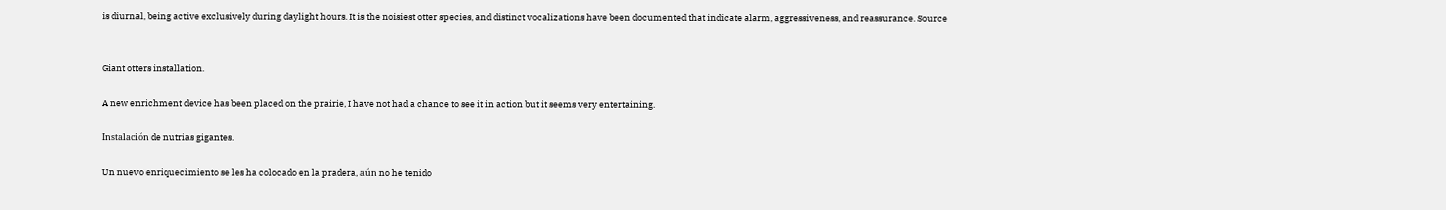is diurnal, being active exclusively during daylight hours. It is the noisiest otter species, and distinct vocalizations have been documented that indicate alarm, aggressiveness, and reassurance. Source


Giant otters installation.

A new enrichment device has been placed on the prairie, I have not had a chance to see it in action but it seems very entertaining.

Instalación de nutrias gigantes.

Un nuevo enriquecimiento se les ha colocado en la pradera, aún no he tenido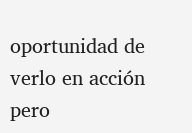oportunidad de verlo en acción pero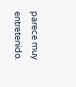parece muy entretenido.